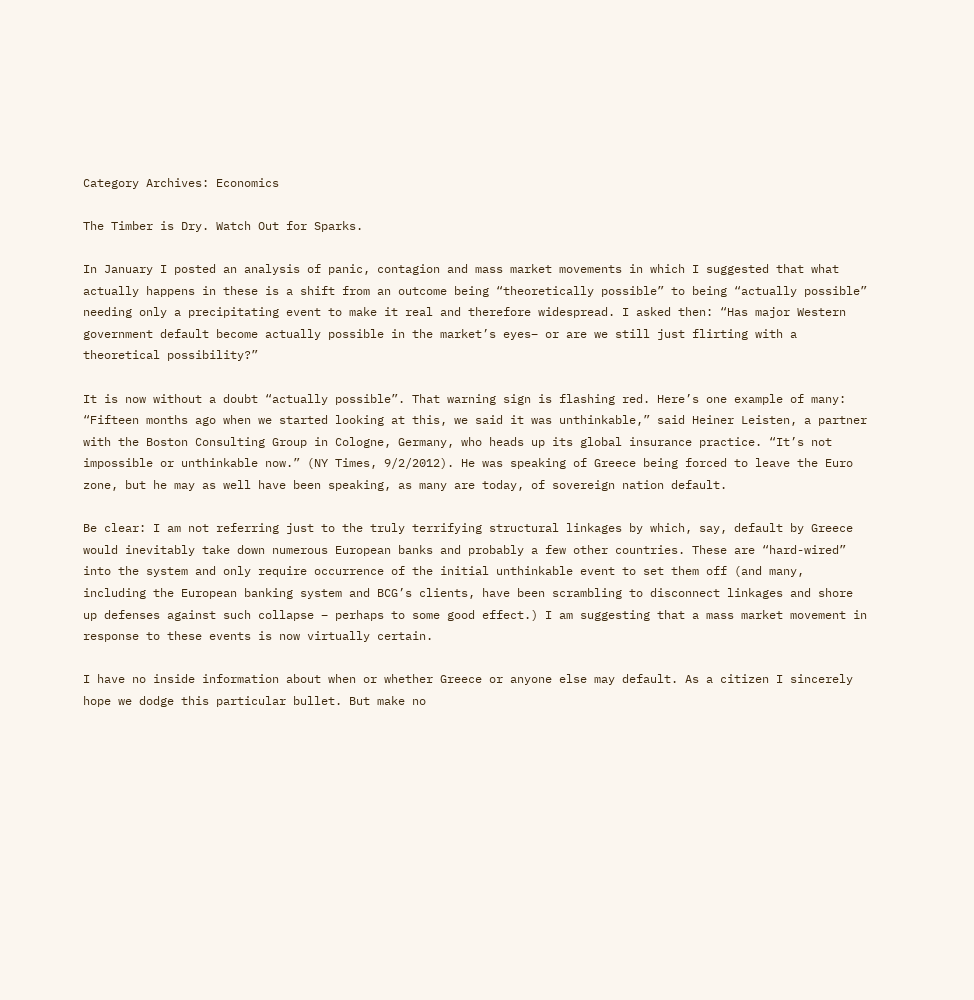Category Archives: Economics

The Timber is Dry. Watch Out for Sparks.

In January I posted an analysis of panic, contagion and mass market movements in which I suggested that what actually happens in these is a shift from an outcome being “theoretically possible” to being “actually possible” needing only a precipitating event to make it real and therefore widespread. I asked then: “Has major Western government default become actually possible in the market’s eyes– or are we still just flirting with a theoretical possibility?”

It is now without a doubt “actually possible”. That warning sign is flashing red. Here’s one example of many: “Fifteen months ago when we started looking at this, we said it was unthinkable,” said Heiner Leisten, a partner with the Boston Consulting Group in Cologne, Germany, who heads up its global insurance practice. “It’s not impossible or unthinkable now.” (NY Times, 9/2/2012). He was speaking of Greece being forced to leave the Euro zone, but he may as well have been speaking, as many are today, of sovereign nation default.

Be clear: I am not referring just to the truly terrifying structural linkages by which, say, default by Greece would inevitably take down numerous European banks and probably a few other countries. These are “hard-wired” into the system and only require occurrence of the initial unthinkable event to set them off (and many, including the European banking system and BCG’s clients, have been scrambling to disconnect linkages and shore up defenses against such collapse – perhaps to some good effect.) I am suggesting that a mass market movement in response to these events is now virtually certain.

I have no inside information about when or whether Greece or anyone else may default. As a citizen I sincerely hope we dodge this particular bullet. But make no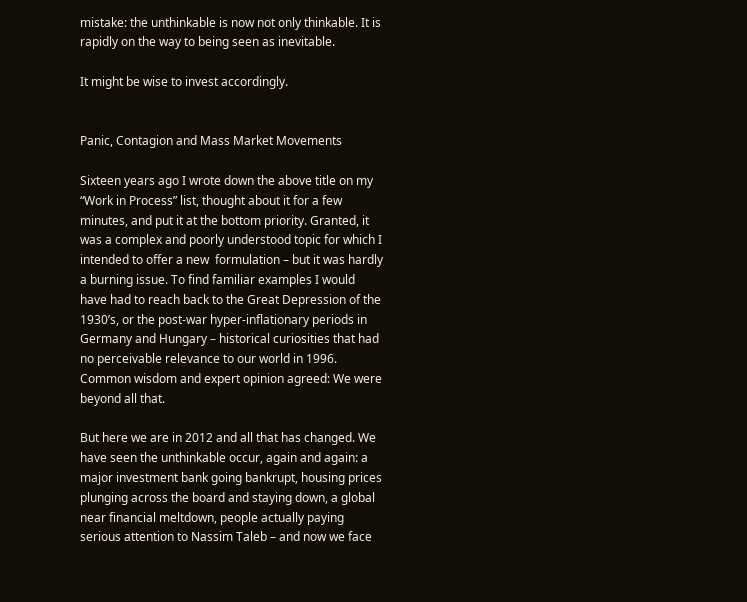mistake: the unthinkable is now not only thinkable. It is rapidly on the way to being seen as inevitable.

It might be wise to invest accordingly.


Panic, Contagion and Mass Market Movements

Sixteen years ago I wrote down the above title on my “Work in Process” list, thought about it for a few minutes, and put it at the bottom priority. Granted, it was a complex and poorly understood topic for which I intended to offer a new  formulation – but it was hardly a burning issue. To find familiar examples I would have had to reach back to the Great Depression of the 1930’s, or the post-war hyper-inflationary periods in Germany and Hungary – historical curiosities that had no perceivable relevance to our world in 1996. Common wisdom and expert opinion agreed: We were beyond all that.

But here we are in 2012 and all that has changed. We have seen the unthinkable occur, again and again: a major investment bank going bankrupt, housing prices plunging across the board and staying down, a global near financial meltdown, people actually paying serious attention to Nassim Taleb – and now we face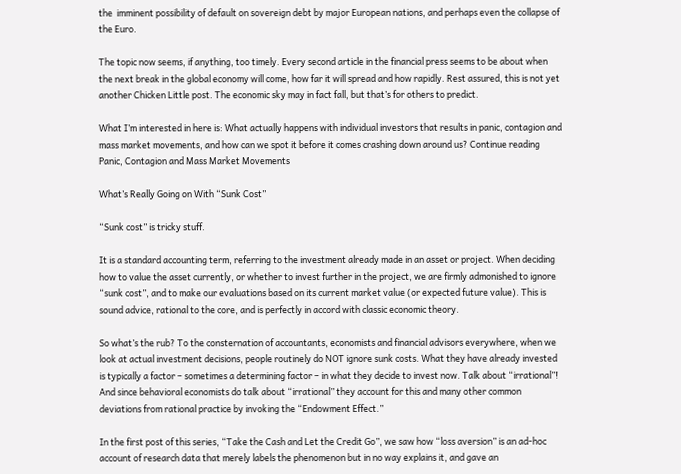the  imminent possibility of default on sovereign debt by major European nations, and perhaps even the collapse of the Euro.

The topic now seems, if anything, too timely. Every second article in the financial press seems to be about when the next break in the global economy will come, how far it will spread and how rapidly. Rest assured, this is not yet another Chicken Little post. The economic sky may in fact fall, but that’s for others to predict.

What I’m interested in here is: What actually happens with individual investors that results in panic, contagion and mass market movements, and how can we spot it before it comes crashing down around us? Continue reading Panic, Contagion and Mass Market Movements

What’s Really Going on With “Sunk Cost”

“Sunk cost” is tricky stuff.

It is a standard accounting term, referring to the investment already made in an asset or project. When deciding how to value the asset currently, or whether to invest further in the project, we are firmly admonished to ignore “sunk cost”, and to make our evaluations based on its current market value (or expected future value). This is sound advice, rational to the core, and is perfectly in accord with classic economic theory.

So what’s the rub? To the consternation of accountants, economists and financial advisors everywhere, when we look at actual investment decisions, people routinely do NOT ignore sunk costs. What they have already invested is typically a factor – sometimes a determining factor – in what they decide to invest now. Talk about “irrational”! And since behavioral economists do talk about “irrational” they account for this and many other common deviations from rational practice by invoking the “Endowment Effect.”

In the first post of this series, “Take the Cash and Let the Credit Go”, we saw how “loss aversion” is an ad-hoc account of research data that merely labels the phenomenon but in no way explains it, and gave an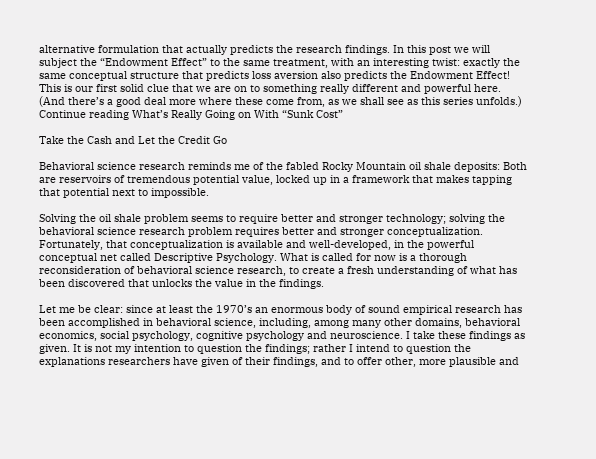alternative formulation that actually predicts the research findings. In this post we will subject the “Endowment Effect” to the same treatment, with an interesting twist: exactly the same conceptual structure that predicts loss aversion also predicts the Endowment Effect! This is our first solid clue that we are on to something really different and powerful here. (And there’s a good deal more where these come from, as we shall see as this series unfolds.) Continue reading What’s Really Going on With “Sunk Cost”

Take the Cash and Let the Credit Go

Behavioral science research reminds me of the fabled Rocky Mountain oil shale deposits: Both are reservoirs of tremendous potential value, locked up in a framework that makes tapping that potential next to impossible.

Solving the oil shale problem seems to require better and stronger technology; solving the behavioral science research problem requires better and stronger conceptualization. Fortunately, that conceptualization is available and well-developed, in the powerful conceptual net called Descriptive Psychology. What is called for now is a thorough reconsideration of behavioral science research, to create a fresh understanding of what has been discovered that unlocks the value in the findings.

Let me be clear: since at least the 1970’s an enormous body of sound empirical research has been accomplished in behavioral science, including, among many other domains, behavioral economics, social psychology, cognitive psychology and neuroscience. I take these findings as given. It is not my intention to question the findings; rather I intend to question the explanations researchers have given of their findings, and to offer other, more plausible and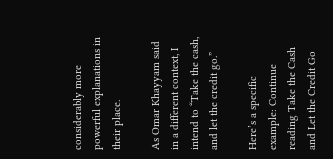considerably more powerful explanations in their place.

As Omar Khayyam said in a different context, I intend to “Take the cash, and let the credit go.”

Here’s a specific example: Continue reading Take the Cash and Let the Credit Go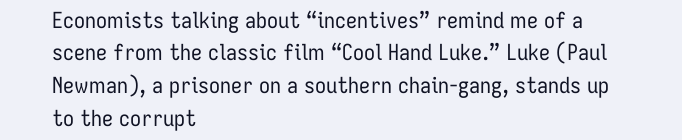Economists talking about “incentives” remind me of a scene from the classic film “Cool Hand Luke.” Luke (Paul Newman), a prisoner on a southern chain-gang, stands up to the corrupt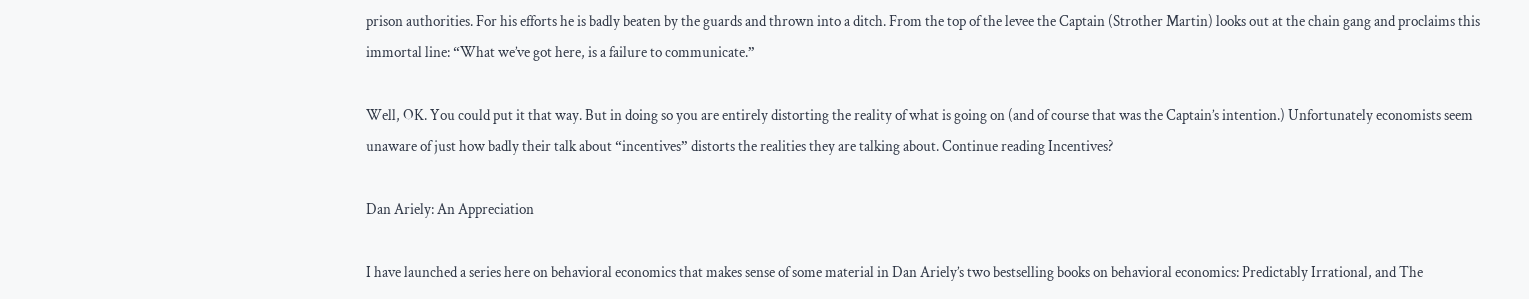prison authorities. For his efforts he is badly beaten by the guards and thrown into a ditch. From the top of the levee the Captain (Strother Martin) looks out at the chain gang and proclaims this immortal line: “What we’ve got here, is a failure to communicate.”

Well, OK. You could put it that way. But in doing so you are entirely distorting the reality of what is going on (and of course that was the Captain’s intention.) Unfortunately economists seem unaware of just how badly their talk about “incentives” distorts the realities they are talking about. Continue reading Incentives?

Dan Ariely: An Appreciation

I have launched a series here on behavioral economics that makes sense of some material in Dan Ariely’s two bestselling books on behavioral economics: Predictably Irrational, and The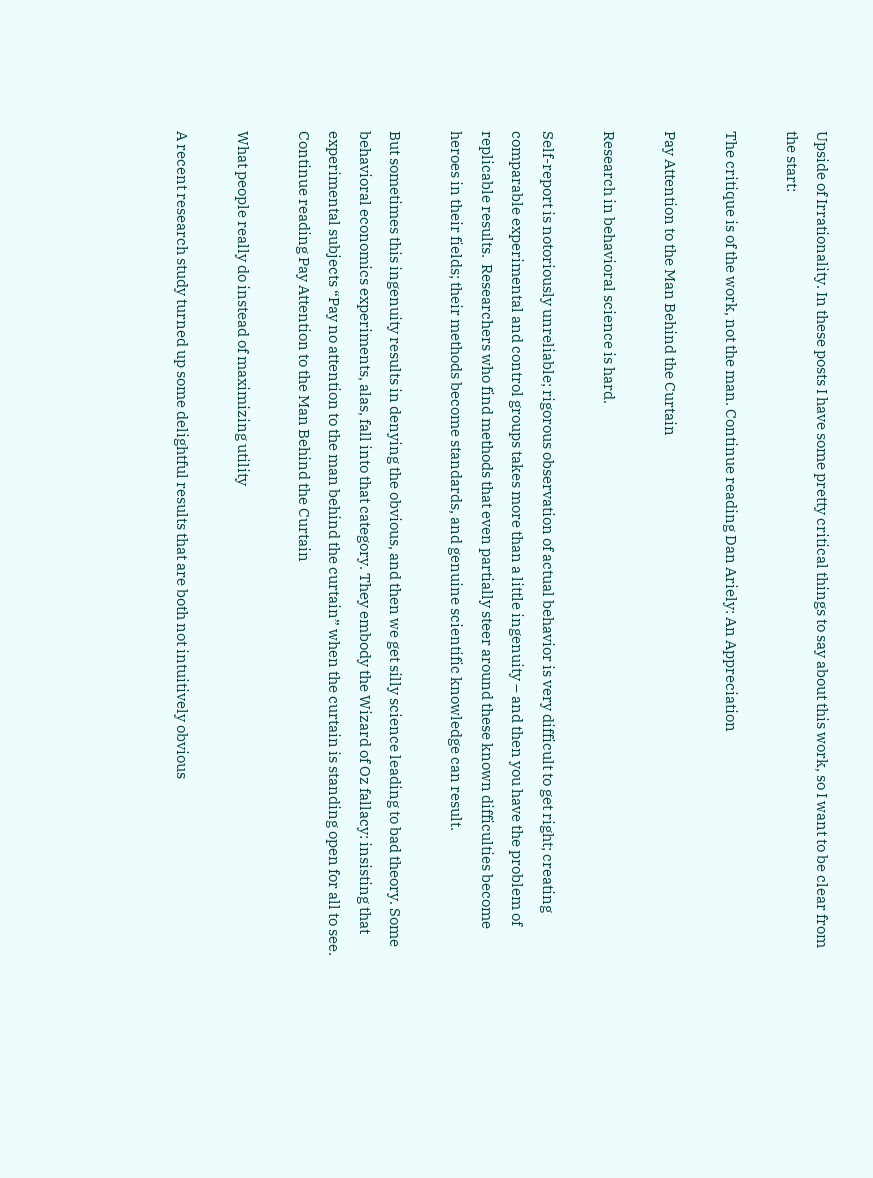Upside of Irrationality. In these posts I have some pretty critical things to say about this work, so I want to be clear from the start:

The critique is of the work, not the man. Continue reading Dan Ariely: An Appreciation

Pay Attention to the Man Behind the Curtain

Research in behavioral science is hard.

Self-report is notoriously unreliable; rigorous observation of actual behavior is very difficult to get right; creating comparable experimental and control groups takes more than a little ingenuity – and then you have the problem of replicable results.  Researchers who find methods that even partially steer around these known difficulties become heroes in their fields; their methods become standards, and genuine scientific knowledge can result.

But sometimes this ingenuity results in denying the obvious, and then we get silly science leading to bad theory. Some behavioral economics experiments, alas, fall into that category. They embody the Wizard of Oz fallacy: insisting that experimental subjects “Pay no attention to the man behind the curtain” when the curtain is standing open for all to see. Continue reading Pay Attention to the Man Behind the Curtain

What people really do instead of maximizing utility

A recent research study turned up some delightful results that are both not intuitively obvious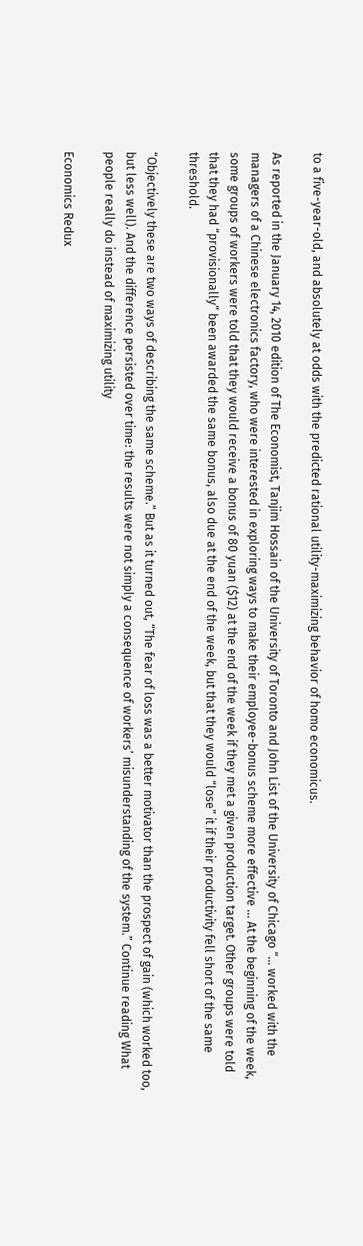to a five-year-old, and absolutely at odds with the predicted rational utility-maximizing behavior of homo economicus.

As reported in the January 14, 2010 edition of The Economist, Tanjim Hossain of the University of Toronto and John List of the University of Chicago “… worked with the managers of a Chinese electronics factory, who were interested in exploring ways to make their employee-bonus scheme more effective … At the beginning of the week, some groups of workers were told that they would receive a bonus of 80 yuan ($12) at the end of the week if they met a given production target. Other groups were told that they had “provisionally” been awarded the same bonus, also due at the end of the week, but that they would “lose” it if their productivity fell short of the same threshold.

“Objectively these are two ways of describing the same scheme.” But as it turned out, “The fear of loss was a better motivator than the prospect of gain (which worked too, but less well). And the difference persisted over time: the results were not simply a consequence of workers’ misunderstanding of the system.” Continue reading What people really do instead of maximizing utility

Economics Redux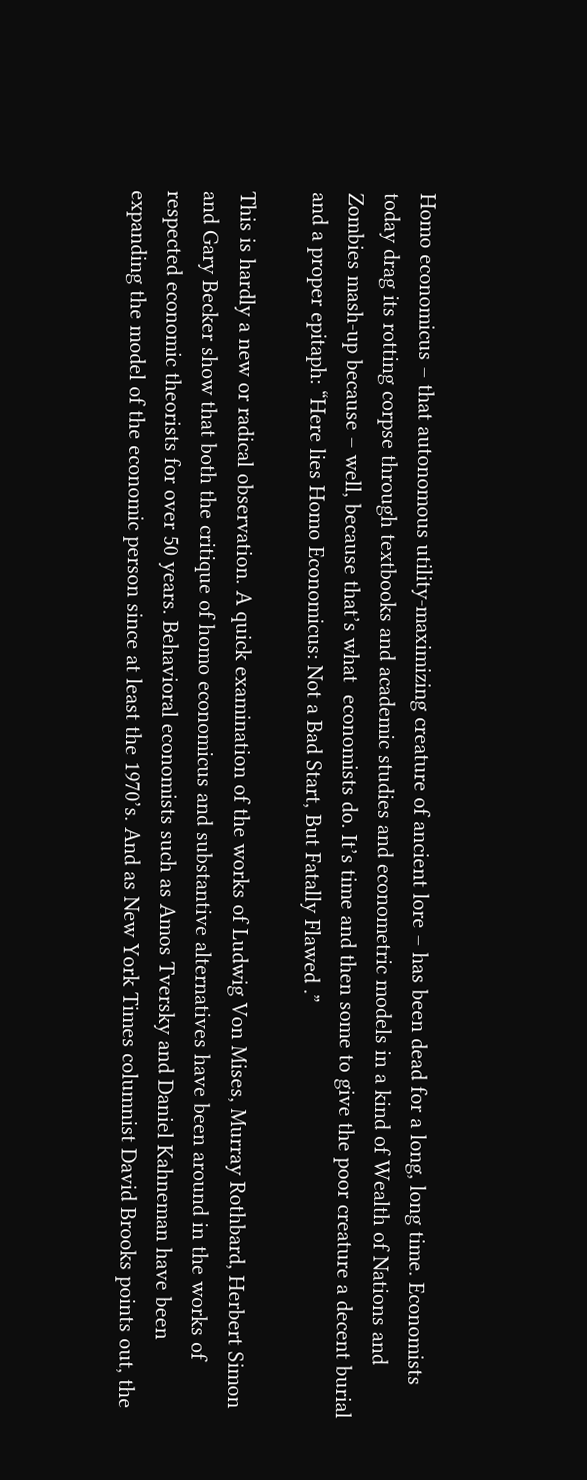Homo economicus – that autonomous utility-maximizing creature of ancient lore – has been dead for a long, long time. Economists today drag its rotting corpse through textbooks and academic studies and econometric models in a kind of Wealth of Nations and Zombies mash-up because – well, because that’s what  economists do. It’s time and then some to give the poor creature a decent burial and a proper epitaph: “Here lies Homo Economicus: Not a Bad Start, But Fatally Flawed .”

This is hardly a new or radical observation. A quick examination of the works of Ludwig Von Mises, Murray Rothbard, Herbert Simon and Gary Becker show that both the critique of homo economicus and substantive alternatives have been around in the works of respected economic theorists for over 50 years. Behavioral economists such as Amos Tversky and Daniel Kahneman have been expanding the model of the economic person since at least the 1970’s. And as New York Times columnist David Brooks points out, the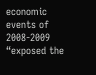economic events of 2008-2009 “exposed the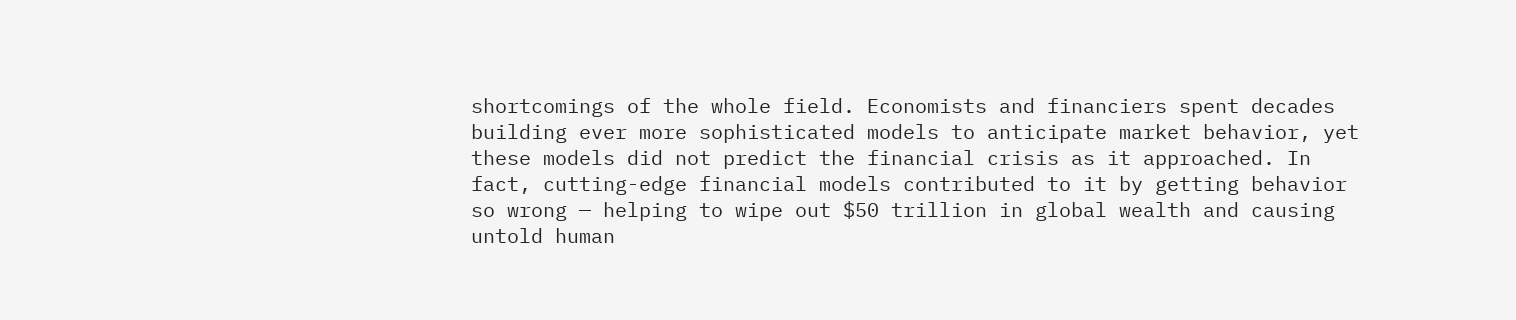shortcomings of the whole field. Economists and financiers spent decades building ever more sophisticated models to anticipate market behavior, yet these models did not predict the financial crisis as it approached. In fact, cutting-edge financial models contributed to it by getting behavior so wrong — helping to wipe out $50 trillion in global wealth and causing untold human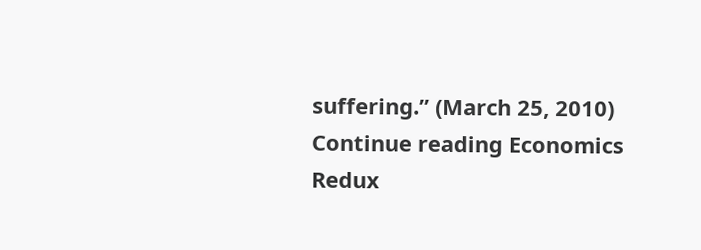suffering.” (March 25, 2010) Continue reading Economics Redux